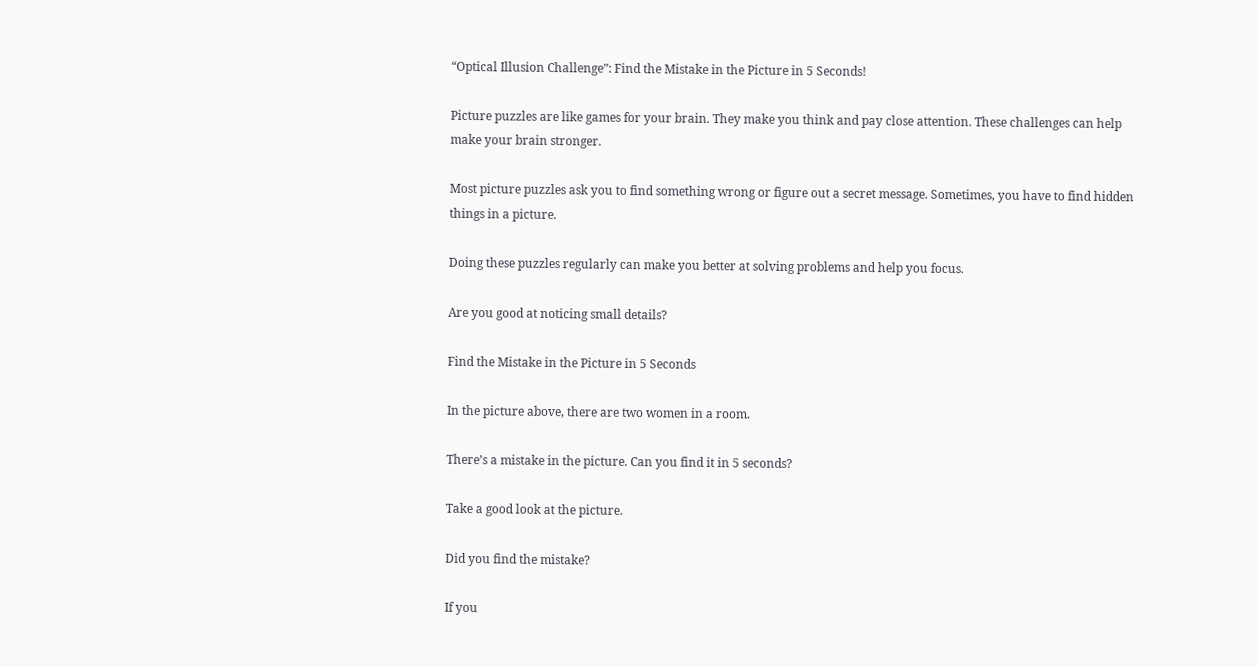“Optical Illusion Challenge”: Find the Mistake in the Picture in 5 Seconds!

Picture puzzles are like games for your brain. They make you think and pay close attention. These challenges can help make your brain stronger.

Most picture puzzles ask you to find something wrong or figure out a secret message. Sometimes, you have to find hidden things in a picture.

Doing these puzzles regularly can make you better at solving problems and help you focus.

Are you good at noticing small details?

Find the Mistake in the Picture in 5 Seconds

In the picture above, there are two women in a room.

There’s a mistake in the picture. Can you find it in 5 seconds?

Take a good look at the picture.

Did you find the mistake?

If you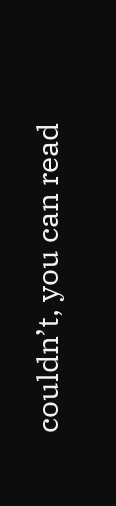couldn’t, you can read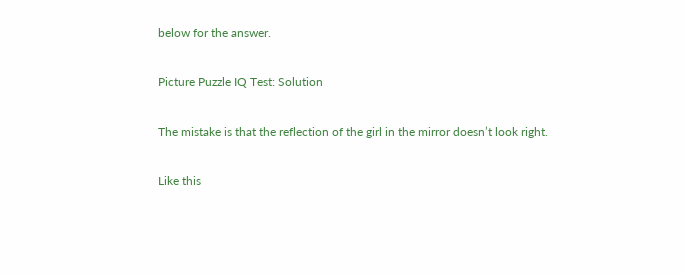below for the answer.

Picture Puzzle IQ Test: Solution

The mistake is that the reflection of the girl in the mirror doesn’t look right.

Like this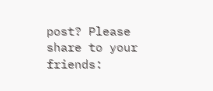post? Please share to your friends: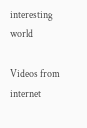interesting world

Videos from internet